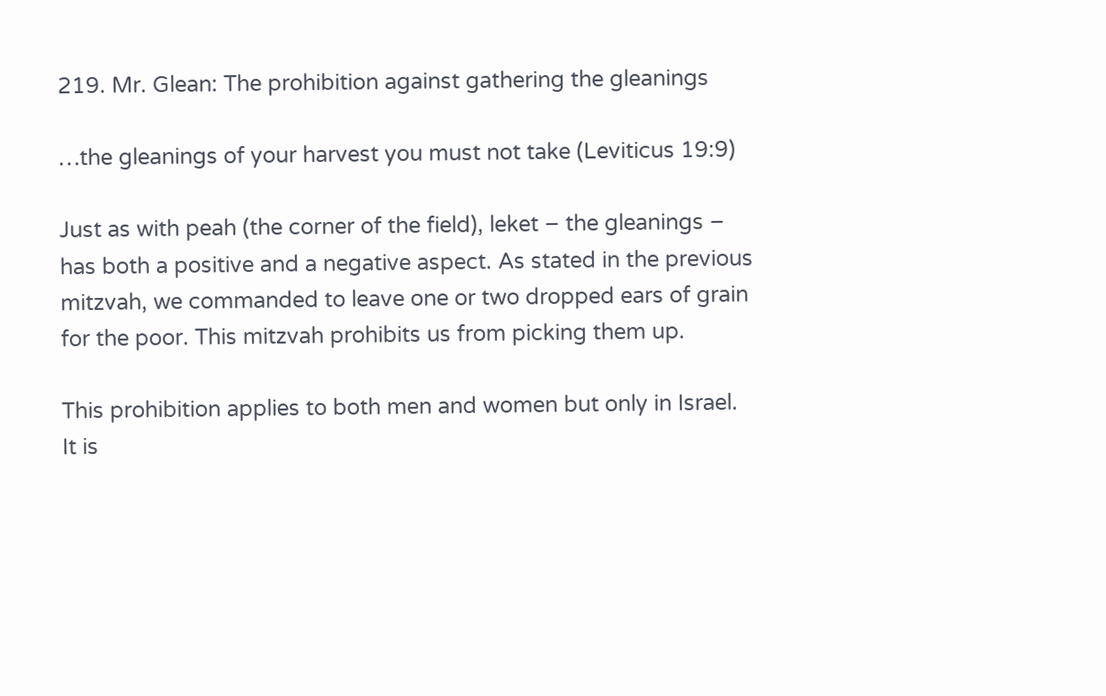219. Mr. Glean: The prohibition against gathering the gleanings

…the gleanings of your harvest you must not take (Leviticus 19:9)

Just as with peah (the corner of the field), leket – the gleanings – has both a positive and a negative aspect. As stated in the previous mitzvah, we commanded to leave one or two dropped ears of grain for the poor. This mitzvah prohibits us from picking them up.

This prohibition applies to both men and women but only in Israel. It is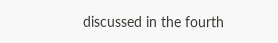discussed in the fourth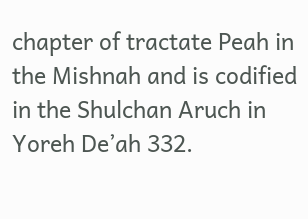chapter of tractate Peah in the Mishnah and is codified in the Shulchan Aruch in Yoreh De’ah 332.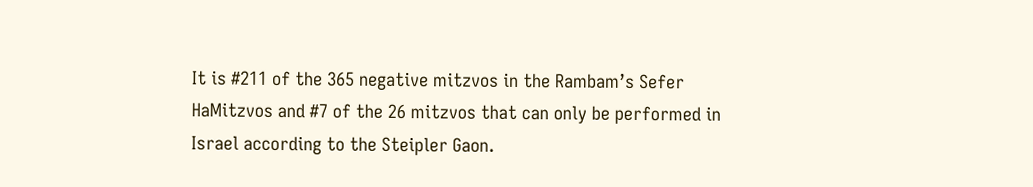It is #211 of the 365 negative mitzvos in the Rambam’s Sefer HaMitzvos and #7 of the 26 mitzvos that can only be performed in Israel according to the Steipler Gaon.